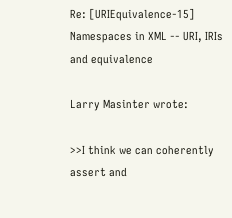Re: [URIEquivalence-15] Namespaces in XML -- URI, IRIs and equivalence

Larry Masinter wrote:

>>I think we can coherently assert and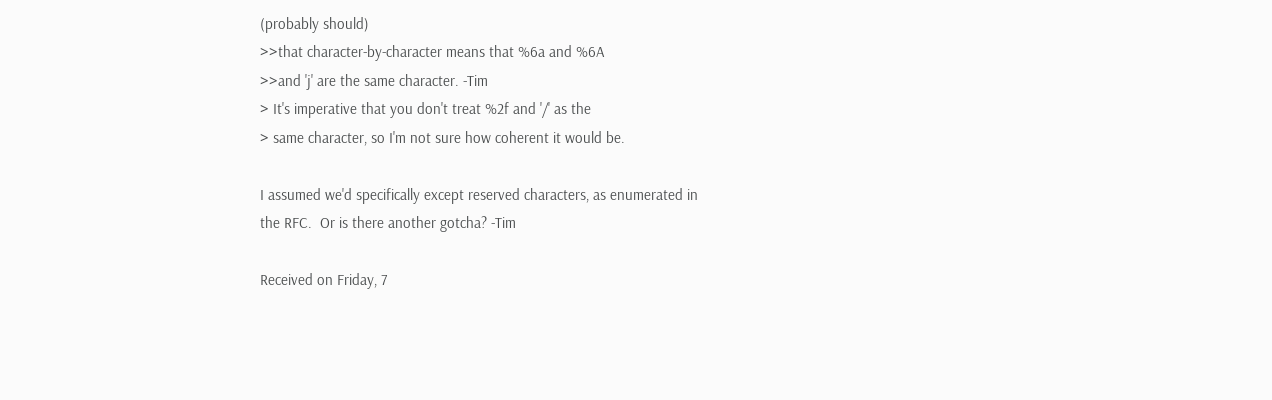(probably should)
>>that character-by-character means that %6a and %6A
>>and 'j' are the same character. -Tim
> It's imperative that you don't treat %2f and '/' as the
> same character, so I'm not sure how coherent it would be.

I assumed we'd specifically except reserved characters, as enumerated in
the RFC.  Or is there another gotcha? -Tim

Received on Friday, 7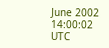June 2002 14:00:02 UTC